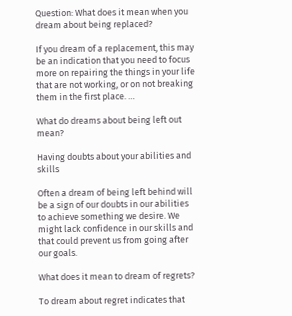Question: What does it mean when you dream about being replaced?

If you dream of a replacement, this may be an indication that you need to focus more on repairing the things in your life that are not working, or on not breaking them in the first place. …

What do dreams about being left out mean?

Having doubts about your abilities and skills

Often a dream of being left behind will be a sign of our doubts in our abilities to achieve something we desire. We might lack confidence in our skills and that could prevent us from going after our goals.

What does it mean to dream of regrets?

To dream about regret indicates that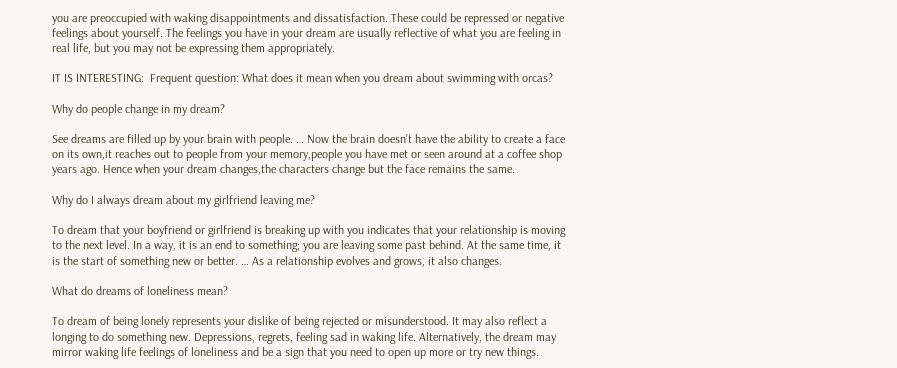you are preoccupied with waking disappointments and dissatisfaction. These could be repressed or negative feelings about yourself. The feelings you have in your dream are usually reflective of what you are feeling in real life, but you may not be expressing them appropriately.

IT IS INTERESTING:  Frequent question: What does it mean when you dream about swimming with orcas?

Why do people change in my dream?

See dreams are filled up by your brain with people. … Now the brain doesn’t have the ability to create a face on its own,it reaches out to people from your memory,people you have met or seen around at a coffee shop years ago. Hence when your dream changes,the characters change but the face remains the same.

Why do I always dream about my girlfriend leaving me?

To dream that your boyfriend or girlfriend is breaking up with you indicates that your relationship is moving to the next level. In a way, it is an end to something; you are leaving some past behind. At the same time, it is the start of something new or better. … As a relationship evolves and grows, it also changes.

What do dreams of loneliness mean?

To dream of being lonely represents your dislike of being rejected or misunderstood. It may also reflect a longing to do something new. Depressions, regrets, feeling sad in waking life. Alternatively, the dream may mirror waking life feelings of loneliness and be a sign that you need to open up more or try new things.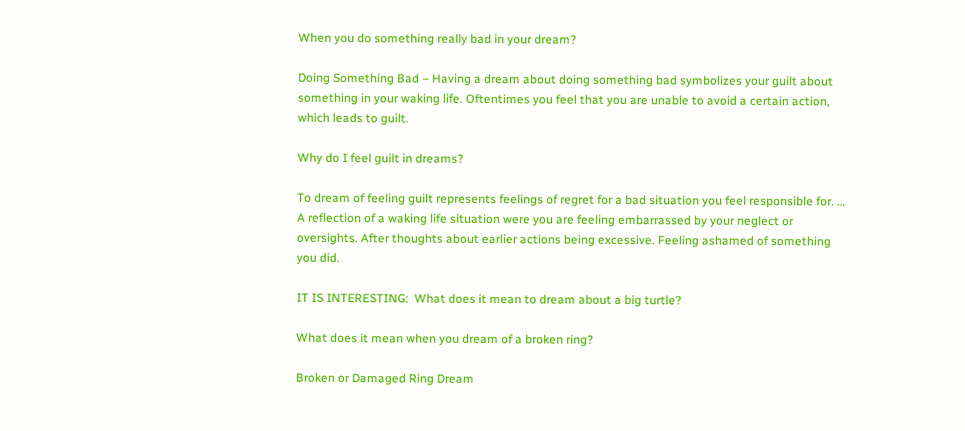When you do something really bad in your dream?

Doing Something Bad – Having a dream about doing something bad symbolizes your guilt about something in your waking life. Oftentimes you feel that you are unable to avoid a certain action, which leads to guilt.

Why do I feel guilt in dreams?

To dream of feeling guilt represents feelings of regret for a bad situation you feel responsible for. … A reflection of a waking life situation were you are feeling embarrassed by your neglect or oversights. After thoughts about earlier actions being excessive. Feeling ashamed of something you did.

IT IS INTERESTING:  What does it mean to dream about a big turtle?

What does it mean when you dream of a broken ring?

Broken or Damaged Ring Dream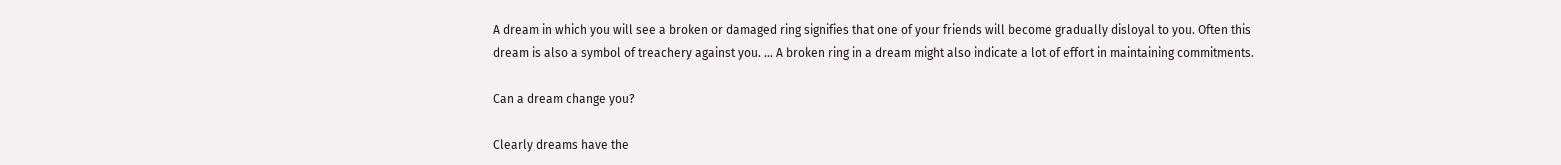A dream in which you will see a broken or damaged ring signifies that one of your friends will become gradually disloyal to you. Often this dream is also a symbol of treachery against you. … A broken ring in a dream might also indicate a lot of effort in maintaining commitments.

Can a dream change you?

Clearly dreams have the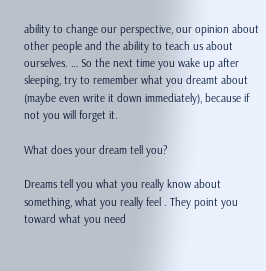ability to change our perspective, our opinion about other people and the ability to teach us about ourselves. … So the next time you wake up after sleeping, try to remember what you dreamt about (maybe even write it down immediately), because if not you will forget it.

What does your dream tell you?

Dreams tell you what you really know about something, what you really feel . They point you toward what you need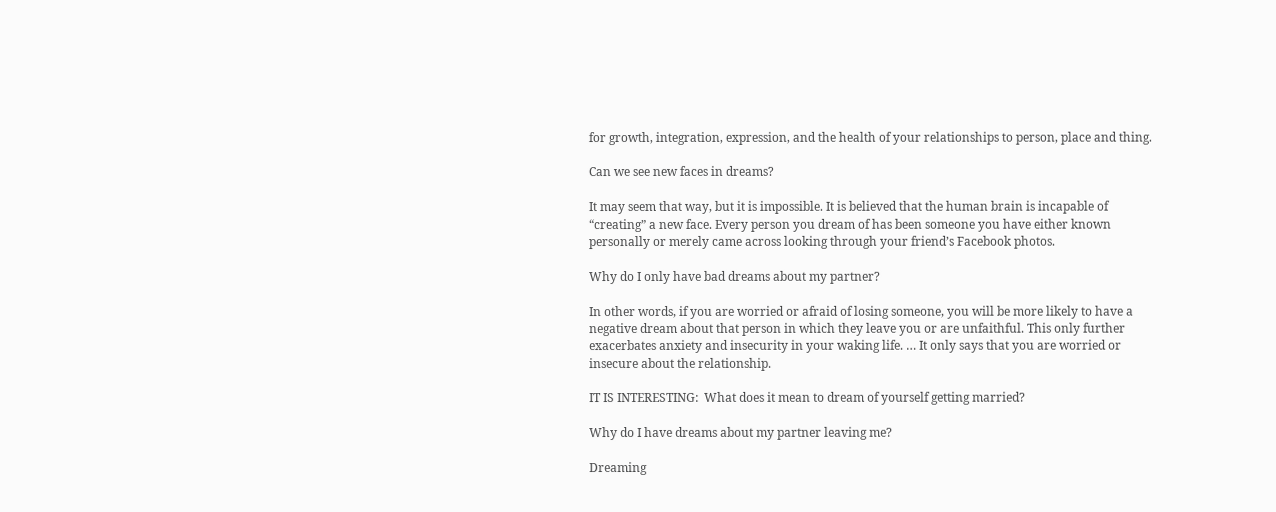for growth, integration, expression, and the health of your relationships to person, place and thing.

Can we see new faces in dreams?

It may seem that way, but it is impossible. It is believed that the human brain is incapable of “creating” a new face. Every person you dream of has been someone you have either known personally or merely came across looking through your friend’s Facebook photos.

Why do I only have bad dreams about my partner?

In other words, if you are worried or afraid of losing someone, you will be more likely to have a negative dream about that person in which they leave you or are unfaithful. This only further exacerbates anxiety and insecurity in your waking life. … It only says that you are worried or insecure about the relationship.

IT IS INTERESTING:  What does it mean to dream of yourself getting married?

Why do I have dreams about my partner leaving me?

Dreaming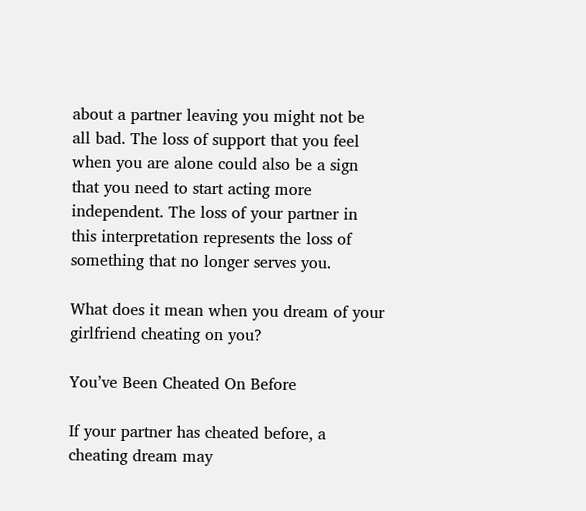about a partner leaving you might not be all bad. The loss of support that you feel when you are alone could also be a sign that you need to start acting more independent. The loss of your partner in this interpretation represents the loss of something that no longer serves you.

What does it mean when you dream of your girlfriend cheating on you?

You’ve Been Cheated On Before

If your partner has cheated before, a cheating dream may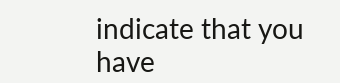indicate that you have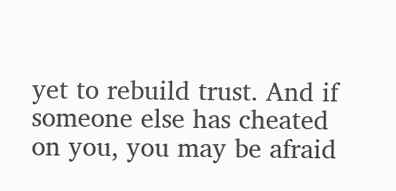yet to rebuild trust. And if someone else has cheated on you, you may be afraid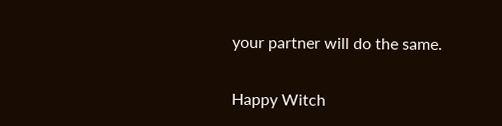your partner will do the same.

Happy Witch